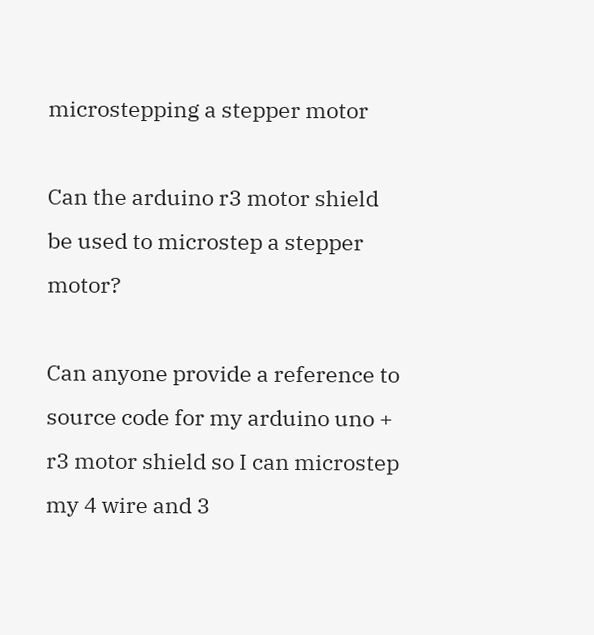microstepping a stepper motor

Can the arduino r3 motor shield be used to microstep a stepper motor?

Can anyone provide a reference to source code for my arduino uno + r3 motor shield so I can microstep my 4 wire and 3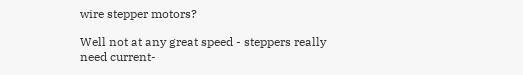wire stepper motors?

Well not at any great speed - steppers really need current-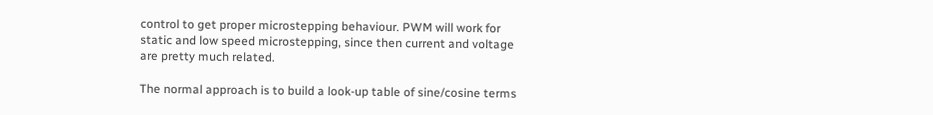control to get proper microstepping behaviour. PWM will work for static and low speed microstepping, since then current and voltage are pretty much related.

The normal approach is to build a look-up table of sine/cosine terms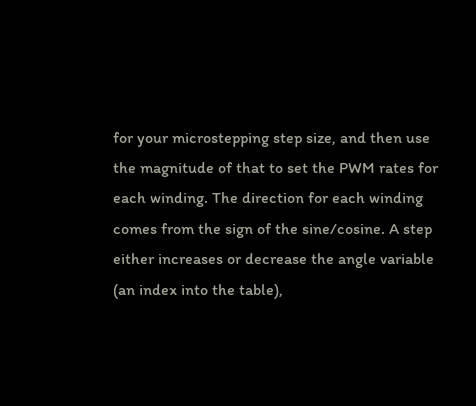for your microstepping step size, and then use the magnitude of that to set the PWM rates for each winding. The direction for each winding comes from the sign of the sine/cosine. A step either increases or decrease the angle variable (an index into the table),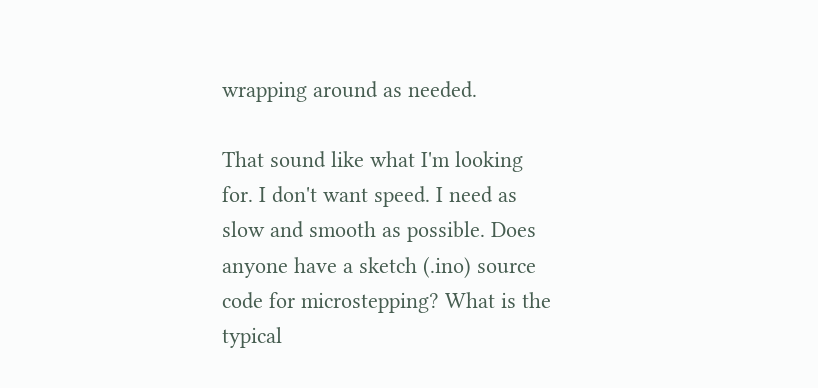wrapping around as needed.

That sound like what I'm looking for. I don't want speed. I need as slow and smooth as possible. Does anyone have a sketch (.ino) source code for microstepping? What is the typical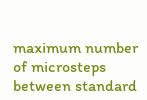maximum number of microsteps between standard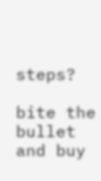steps?

bite the bullet and buy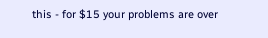this - for $15 your problems are over